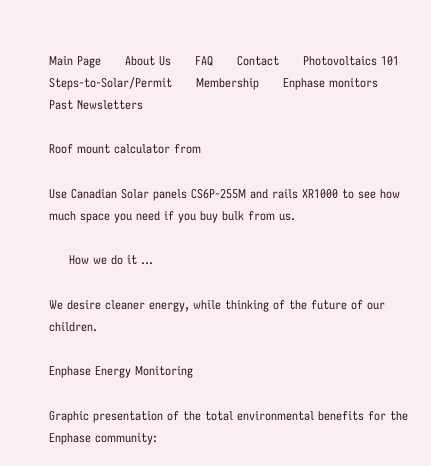Main Page      About Us      FAQ      Contact      Photovoltaics 101      Steps-to-Solar/Permit      Membership      Enphase monitors      Past Newsletters

Roof mount calculator from

Use Canadian Solar panels CS6P-255M and rails XR1000 to see how much space you need if you buy bulk from us.

     How we do it ...

We desire cleaner energy, while thinking of the future of our children.

Enphase Energy Monitoring

Graphic presentation of the total environmental benefits for the Enphase community: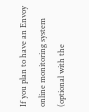If you plan to have an Envoy online monitoring system (optional with the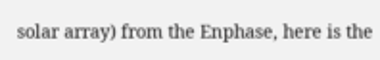solar array) from the Enphase, here is the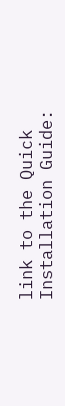link to the Quick Installation Guide: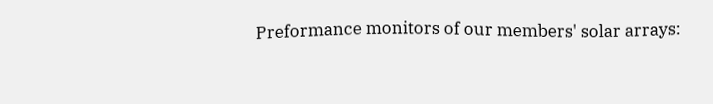Preformance monitors of our members' solar arrays: